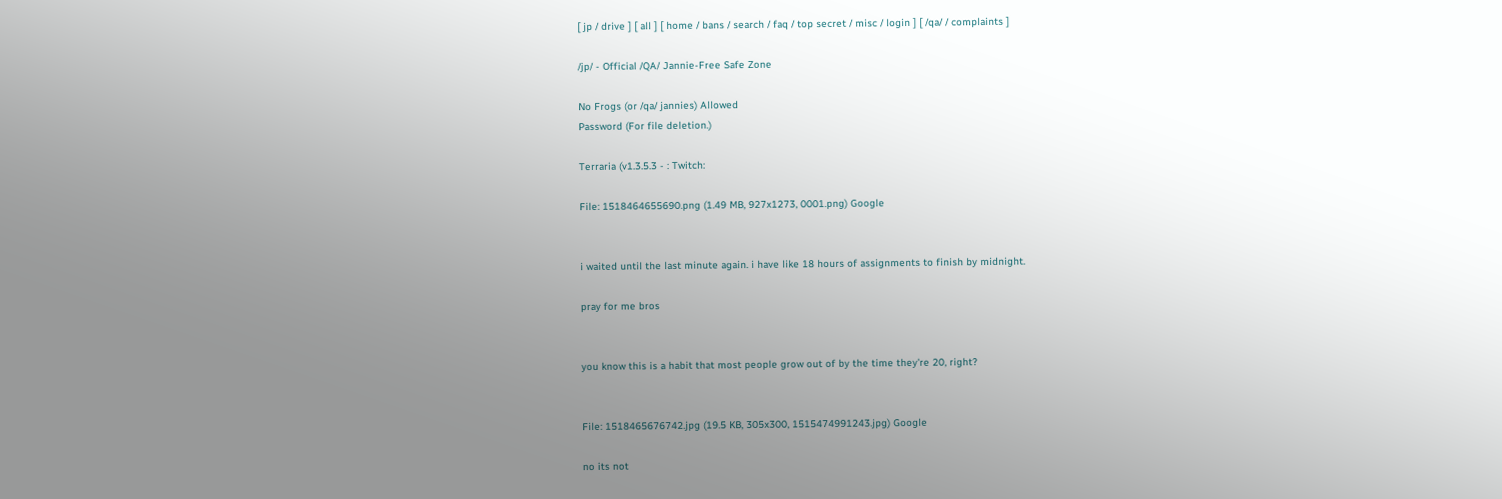[ jp / drive ] [ all ] [ home / bans / search / faq / top secret / misc / login ] [ /qa/ / complaints ]

/jp/ - Official /QA/ Jannie-Free Safe Zone

No Frogs (or /qa/ jannies) Allowed
Password (For file deletion.)

Terraria (v1.3.5.3 - : Twitch:

File: 1518464655690.png (1.49 MB, 927x1273, 0001.png) Google


i waited until the last minute again. i have like 18 hours of assignments to finish by midnight.

pray for me bros


you know this is a habit that most people grow out of by the time they're 20, right?


File: 1518465676742.jpg (19.5 KB, 305x300, 1515474991243.jpg) Google

no its not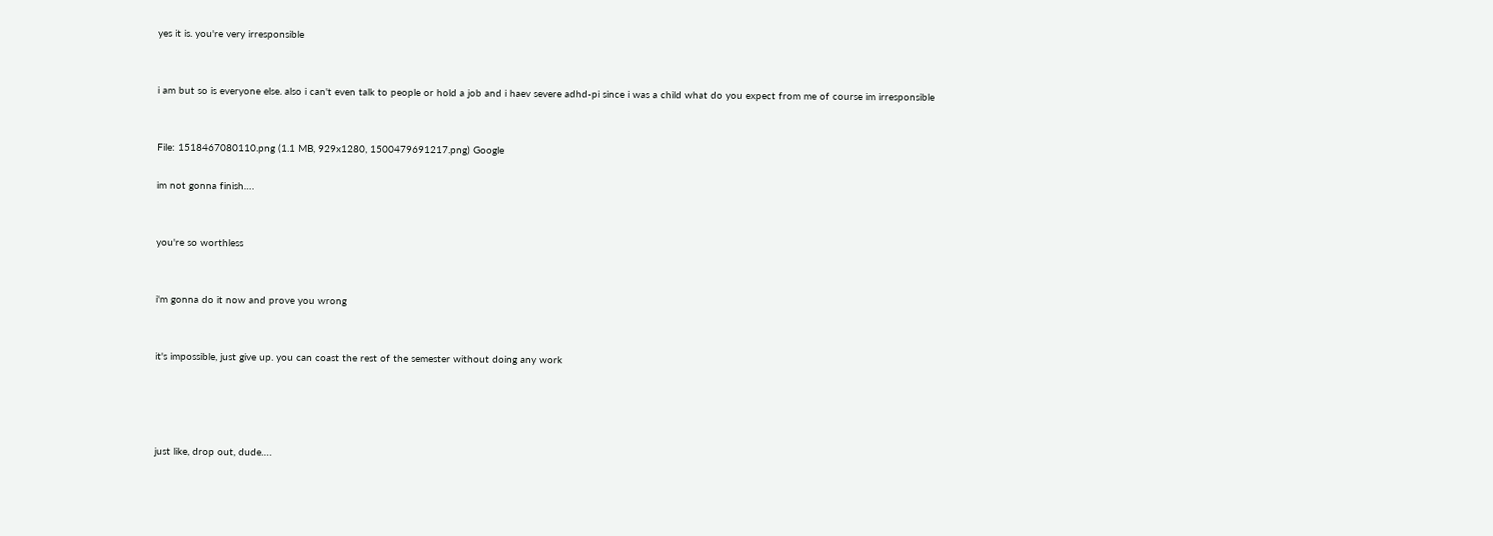yes it is. you're very irresponsible


i am but so is everyone else. also i can't even talk to people or hold a job and i haev severe adhd-pi since i was a child what do you expect from me of course im irresponsible


File: 1518467080110.png (1.1 MB, 929x1280, 1500479691217.png) Google

im not gonna finish….


you're so worthless


i'm gonna do it now and prove you wrong


it's impossible, just give up. you can coast the rest of the semester without doing any work




just like, drop out, dude….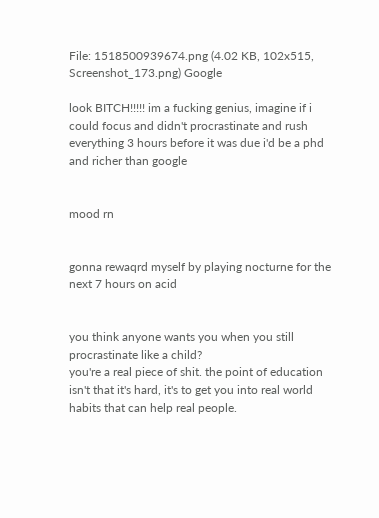File: 1518500939674.png (4.02 KB, 102x515, Screenshot_173.png) Google

look BITCH!!!!! im a fucking genius, imagine if i could focus and didn't procrastinate and rush everything 3 hours before it was due i'd be a phd and richer than google


mood rn


gonna rewaqrd myself by playing nocturne for the next 7 hours on acid


you think anyone wants you when you still procrastinate like a child?
you're a real piece of shit. the point of education isn't that it's hard, it's to get you into real world habits that can help real people.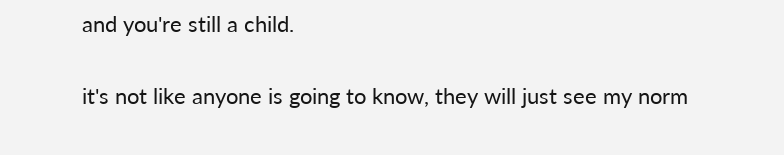and you're still a child.


it's not like anyone is going to know, they will just see my norm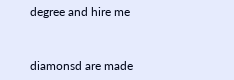degree and hire me


diamonsd are made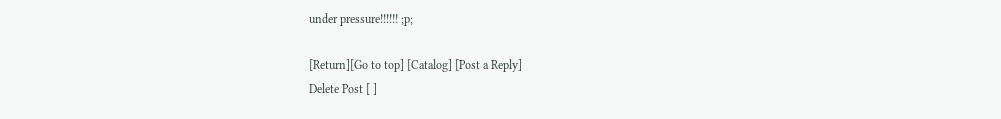under pressure!!!!!! ;p;

[Return][Go to top] [Catalog] [Post a Reply]
Delete Post [ ]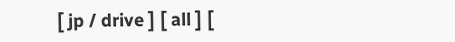[ jp / drive ] [ all ] [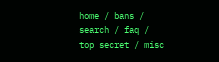home / bans / search / faq / top secret / misc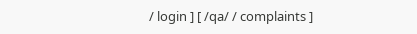/ login ] [ /qa/ / complaints ]